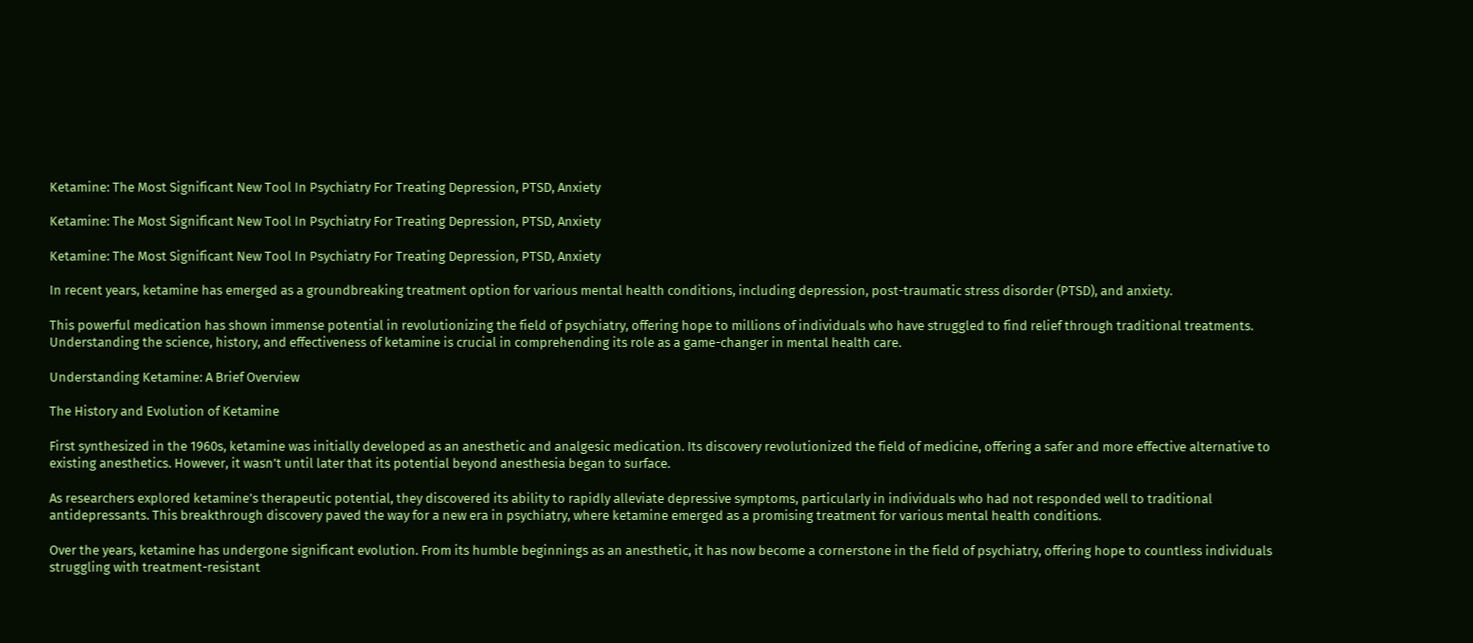Ketamine: The Most Significant New Tool In Psychiatry For Treating Depression, PTSD, Anxiety

Ketamine: The Most Significant New Tool In Psychiatry For Treating Depression, PTSD, Anxiety

Ketamine: The Most Significant New Tool In Psychiatry For Treating Depression, PTSD, Anxiety

In recent years, ketamine has emerged as a groundbreaking treatment option for various mental health conditions, including depression, post-traumatic stress disorder (PTSD), and anxiety.

This powerful medication has shown immense potential in revolutionizing the field of psychiatry, offering hope to millions of individuals who have struggled to find relief through traditional treatments. Understanding the science, history, and effectiveness of ketamine is crucial in comprehending its role as a game-changer in mental health care.

Understanding Ketamine: A Brief Overview

The History and Evolution of Ketamine

First synthesized in the 1960s, ketamine was initially developed as an anesthetic and analgesic medication. Its discovery revolutionized the field of medicine, offering a safer and more effective alternative to existing anesthetics. However, it wasn’t until later that its potential beyond anesthesia began to surface.

As researchers explored ketamine’s therapeutic potential, they discovered its ability to rapidly alleviate depressive symptoms, particularly in individuals who had not responded well to traditional antidepressants. This breakthrough discovery paved the way for a new era in psychiatry, where ketamine emerged as a promising treatment for various mental health conditions.

Over the years, ketamine has undergone significant evolution. From its humble beginnings as an anesthetic, it has now become a cornerstone in the field of psychiatry, offering hope to countless individuals struggling with treatment-resistant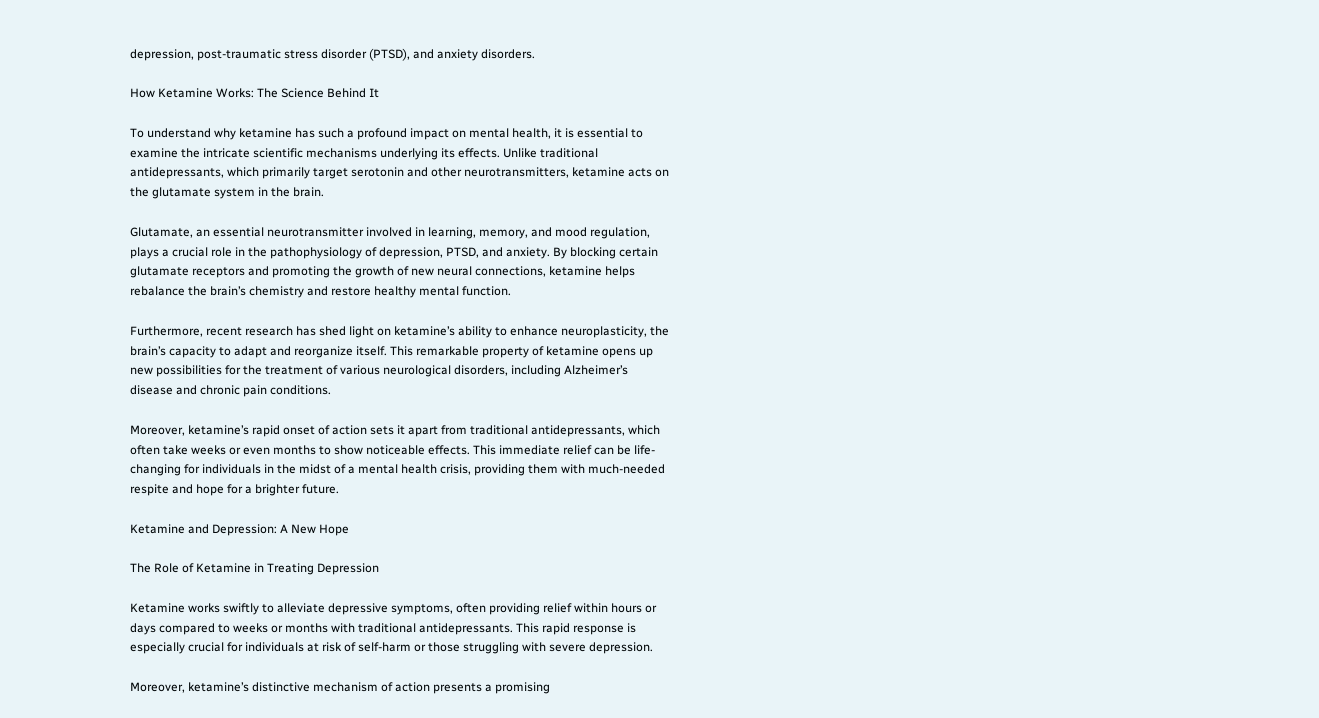depression, post-traumatic stress disorder (PTSD), and anxiety disorders.

How Ketamine Works: The Science Behind It

To understand why ketamine has such a profound impact on mental health, it is essential to examine the intricate scientific mechanisms underlying its effects. Unlike traditional antidepressants, which primarily target serotonin and other neurotransmitters, ketamine acts on the glutamate system in the brain.

Glutamate, an essential neurotransmitter involved in learning, memory, and mood regulation, plays a crucial role in the pathophysiology of depression, PTSD, and anxiety. By blocking certain glutamate receptors and promoting the growth of new neural connections, ketamine helps rebalance the brain’s chemistry and restore healthy mental function.

Furthermore, recent research has shed light on ketamine’s ability to enhance neuroplasticity, the brain’s capacity to adapt and reorganize itself. This remarkable property of ketamine opens up new possibilities for the treatment of various neurological disorders, including Alzheimer’s disease and chronic pain conditions.

Moreover, ketamine’s rapid onset of action sets it apart from traditional antidepressants, which often take weeks or even months to show noticeable effects. This immediate relief can be life-changing for individuals in the midst of a mental health crisis, providing them with much-needed respite and hope for a brighter future.

Ketamine and Depression: A New Hope

The Role of Ketamine in Treating Depression

Ketamine works swiftly to alleviate depressive symptoms, often providing relief within hours or days compared to weeks or months with traditional antidepressants. This rapid response is especially crucial for individuals at risk of self-harm or those struggling with severe depression.

Moreover, ketamine’s distinctive mechanism of action presents a promising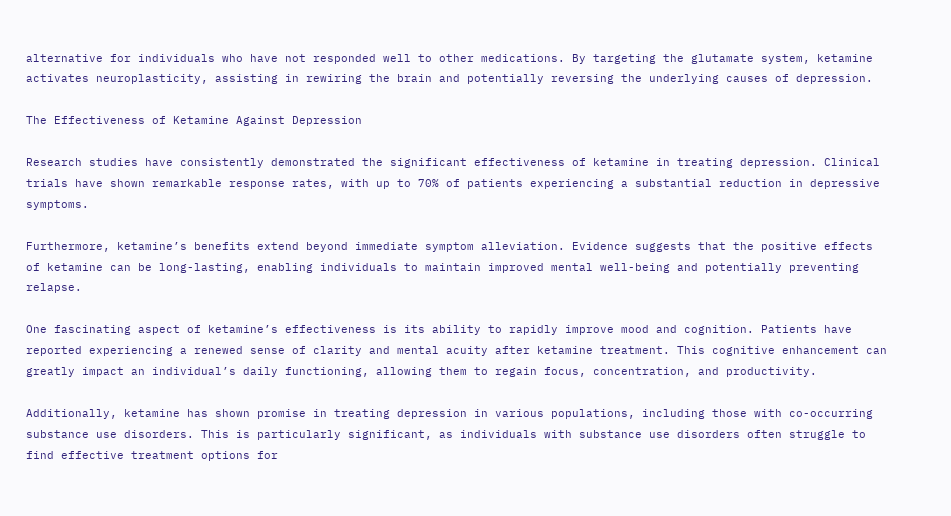alternative for individuals who have not responded well to other medications. By targeting the glutamate system, ketamine activates neuroplasticity, assisting in rewiring the brain and potentially reversing the underlying causes of depression.

The Effectiveness of Ketamine Against Depression

Research studies have consistently demonstrated the significant effectiveness of ketamine in treating depression. Clinical trials have shown remarkable response rates, with up to 70% of patients experiencing a substantial reduction in depressive symptoms.

Furthermore, ketamine’s benefits extend beyond immediate symptom alleviation. Evidence suggests that the positive effects of ketamine can be long-lasting, enabling individuals to maintain improved mental well-being and potentially preventing relapse.

One fascinating aspect of ketamine’s effectiveness is its ability to rapidly improve mood and cognition. Patients have reported experiencing a renewed sense of clarity and mental acuity after ketamine treatment. This cognitive enhancement can greatly impact an individual’s daily functioning, allowing them to regain focus, concentration, and productivity.

Additionally, ketamine has shown promise in treating depression in various populations, including those with co-occurring substance use disorders. This is particularly significant, as individuals with substance use disorders often struggle to find effective treatment options for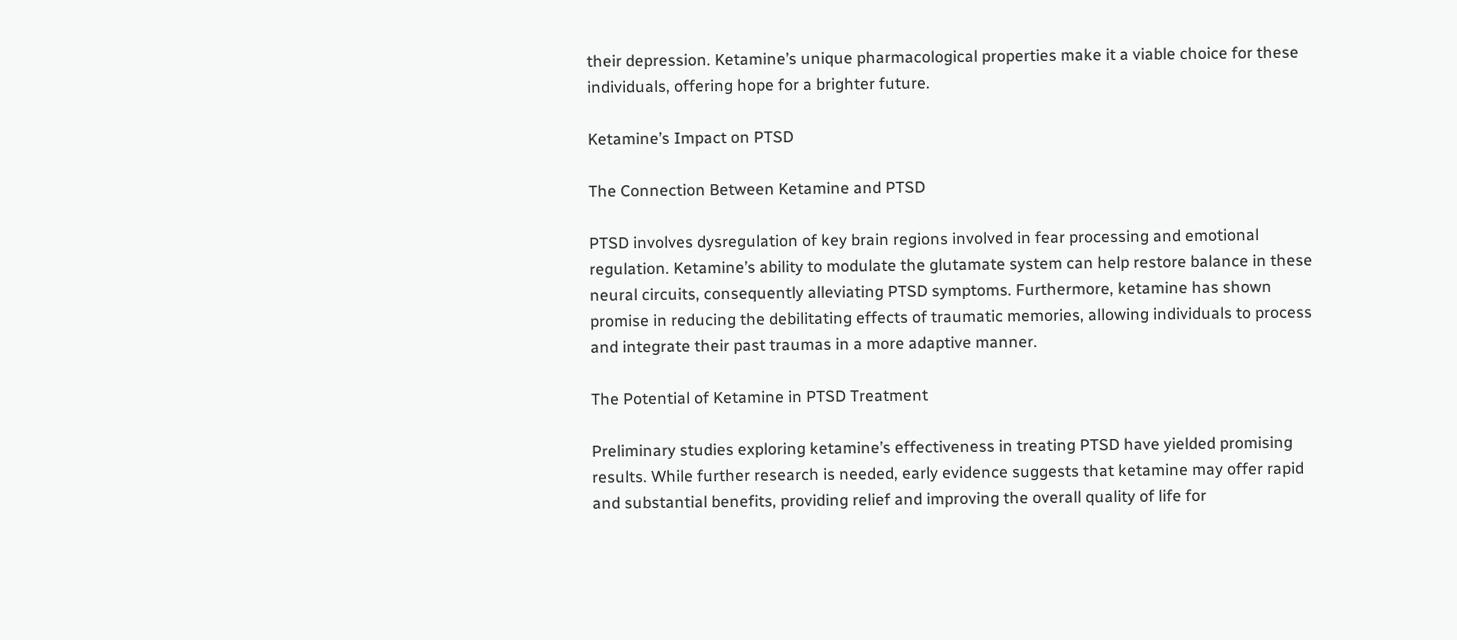their depression. Ketamine’s unique pharmacological properties make it a viable choice for these individuals, offering hope for a brighter future.

Ketamine’s Impact on PTSD

The Connection Between Ketamine and PTSD

PTSD involves dysregulation of key brain regions involved in fear processing and emotional regulation. Ketamine’s ability to modulate the glutamate system can help restore balance in these neural circuits, consequently alleviating PTSD symptoms. Furthermore, ketamine has shown promise in reducing the debilitating effects of traumatic memories, allowing individuals to process and integrate their past traumas in a more adaptive manner.

The Potential of Ketamine in PTSD Treatment

Preliminary studies exploring ketamine’s effectiveness in treating PTSD have yielded promising results. While further research is needed, early evidence suggests that ketamine may offer rapid and substantial benefits, providing relief and improving the overall quality of life for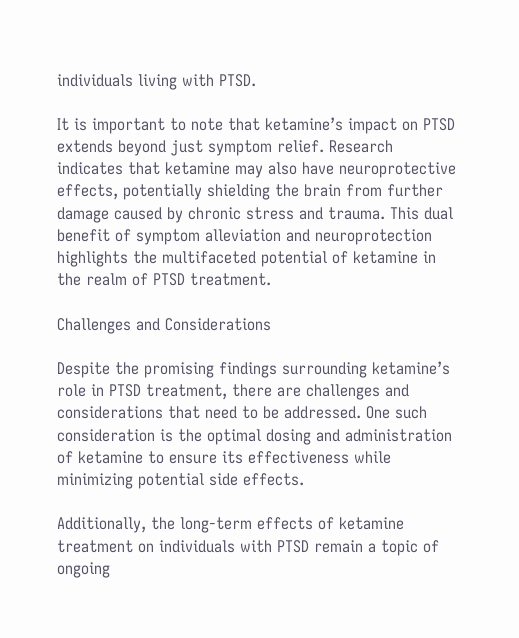individuals living with PTSD.

It is important to note that ketamine’s impact on PTSD extends beyond just symptom relief. Research indicates that ketamine may also have neuroprotective effects, potentially shielding the brain from further damage caused by chronic stress and trauma. This dual benefit of symptom alleviation and neuroprotection highlights the multifaceted potential of ketamine in the realm of PTSD treatment.

Challenges and Considerations

Despite the promising findings surrounding ketamine’s role in PTSD treatment, there are challenges and considerations that need to be addressed. One such consideration is the optimal dosing and administration of ketamine to ensure its effectiveness while minimizing potential side effects.

Additionally, the long-term effects of ketamine treatment on individuals with PTSD remain a topic of ongoing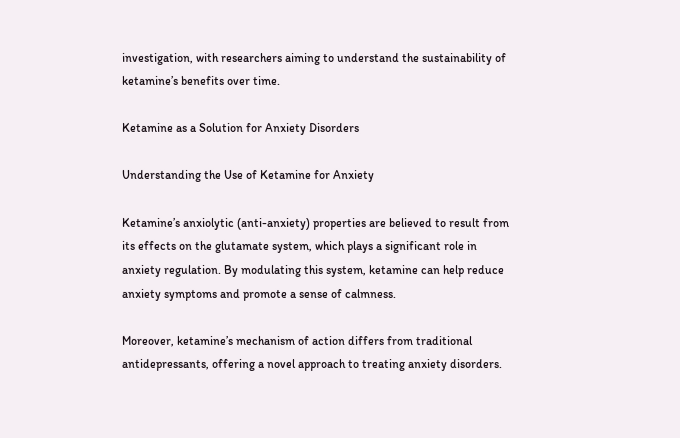investigation, with researchers aiming to understand the sustainability of ketamine’s benefits over time.

Ketamine as a Solution for Anxiety Disorders

Understanding the Use of Ketamine for Anxiety

Ketamine’s anxiolytic (anti-anxiety) properties are believed to result from its effects on the glutamate system, which plays a significant role in anxiety regulation. By modulating this system, ketamine can help reduce anxiety symptoms and promote a sense of calmness.

Moreover, ketamine’s mechanism of action differs from traditional antidepressants, offering a novel approach to treating anxiety disorders.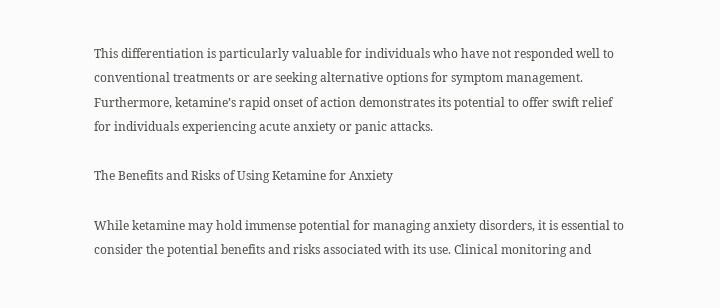This differentiation is particularly valuable for individuals who have not responded well to conventional treatments or are seeking alternative options for symptom management. Furthermore, ketamine’s rapid onset of action demonstrates its potential to offer swift relief for individuals experiencing acute anxiety or panic attacks.

The Benefits and Risks of Using Ketamine for Anxiety

While ketamine may hold immense potential for managing anxiety disorders, it is essential to consider the potential benefits and risks associated with its use. Clinical monitoring and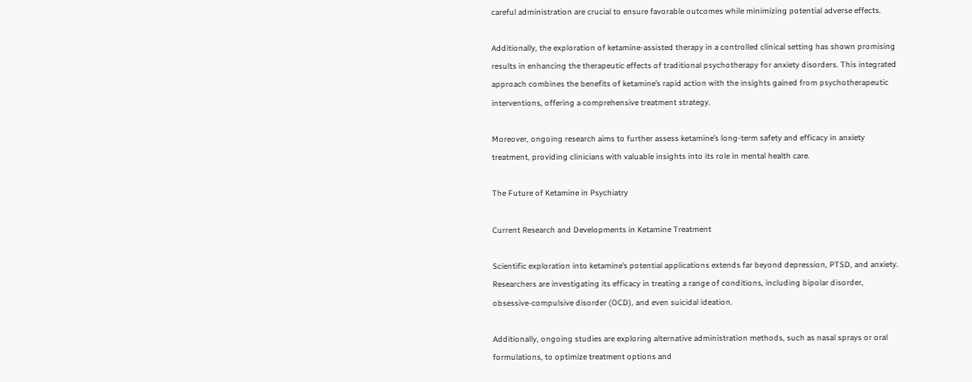careful administration are crucial to ensure favorable outcomes while minimizing potential adverse effects.

Additionally, the exploration of ketamine-assisted therapy in a controlled clinical setting has shown promising results in enhancing the therapeutic effects of traditional psychotherapy for anxiety disorders. This integrated approach combines the benefits of ketamine’s rapid action with the insights gained from psychotherapeutic interventions, offering a comprehensive treatment strategy.

Moreover, ongoing research aims to further assess ketamine’s long-term safety and efficacy in anxiety treatment, providing clinicians with valuable insights into its role in mental health care.

The Future of Ketamine in Psychiatry

Current Research and Developments in Ketamine Treatment

Scientific exploration into ketamine’s potential applications extends far beyond depression, PTSD, and anxiety. Researchers are investigating its efficacy in treating a range of conditions, including bipolar disorder, obsessive-compulsive disorder (OCD), and even suicidal ideation.

Additionally, ongoing studies are exploring alternative administration methods, such as nasal sprays or oral formulations, to optimize treatment options and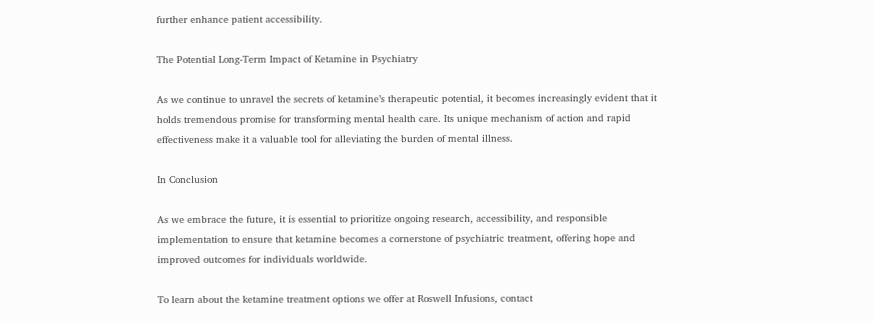further enhance patient accessibility.

The Potential Long-Term Impact of Ketamine in Psychiatry

As we continue to unravel the secrets of ketamine’s therapeutic potential, it becomes increasingly evident that it holds tremendous promise for transforming mental health care. Its unique mechanism of action and rapid effectiveness make it a valuable tool for alleviating the burden of mental illness.

In Conclusion

As we embrace the future, it is essential to prioritize ongoing research, accessibility, and responsible implementation to ensure that ketamine becomes a cornerstone of psychiatric treatment, offering hope and improved outcomes for individuals worldwide.

To learn about the ketamine treatment options we offer at Roswell Infusions, contact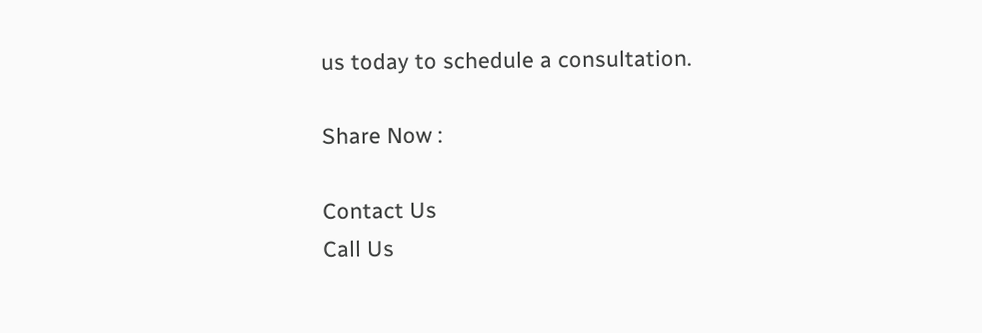us today to schedule a consultation.

Share Now :

Contact Us
Call Us